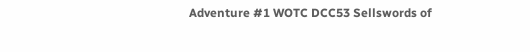Adventure #1 WOTC DCC53 Sellswords of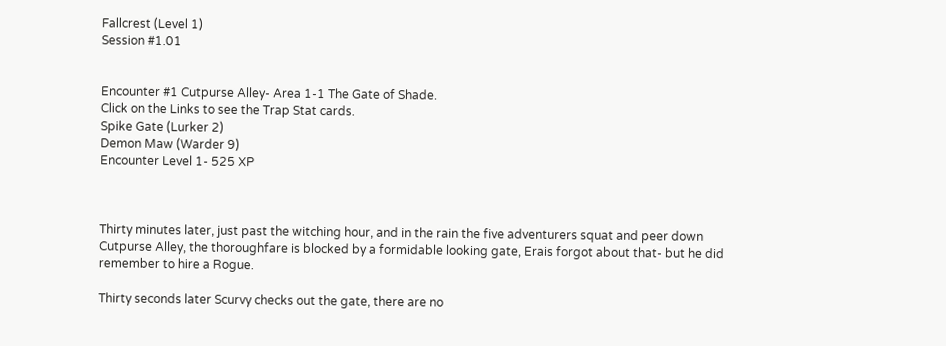Fallcrest (Level 1)
Session #1.01


Encounter #1 Cutpurse Alley- Area 1-1 The Gate of Shade.
Click on the Links to see the Trap Stat cards.
Spike Gate (Lurker 2)
Demon Maw (Warder 9)
Encounter Level 1- 525 XP



Thirty minutes later, just past the witching hour, and in the rain the five adventurers squat and peer down Cutpurse Alley, the thoroughfare is blocked by a formidable looking gate, Erais forgot about that- but he did remember to hire a Rogue.

Thirty seconds later Scurvy checks out the gate, there are no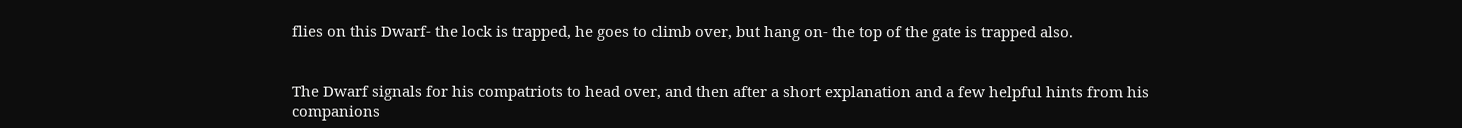flies on this Dwarf- the lock is trapped, he goes to climb over, but hang on- the top of the gate is trapped also.


The Dwarf signals for his compatriots to head over, and then after a short explanation and a few helpful hints from his companions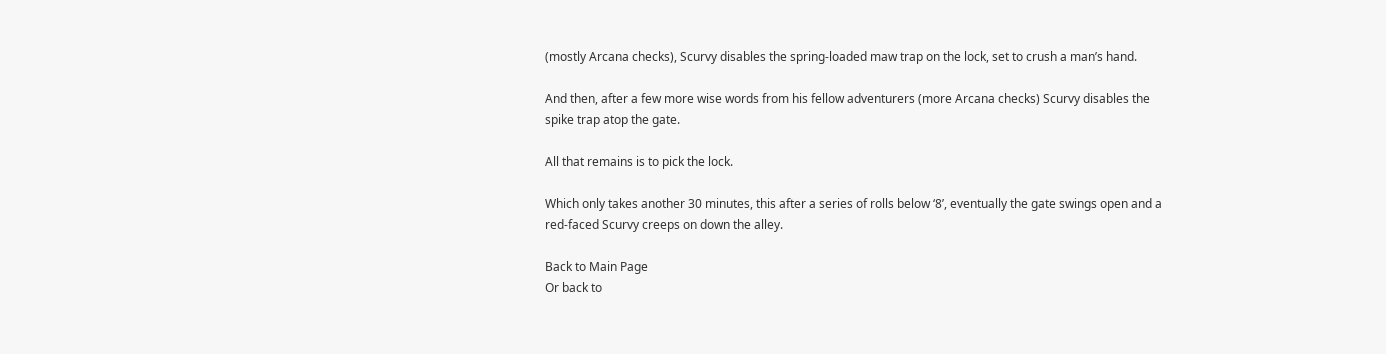(mostly Arcana checks), Scurvy disables the spring-loaded maw trap on the lock, set to crush a man’s hand.

And then, after a few more wise words from his fellow adventurers (more Arcana checks) Scurvy disables the spike trap atop the gate.

All that remains is to pick the lock.

Which only takes another 30 minutes, this after a series of rolls below ‘8’, eventually the gate swings open and a red-faced Scurvy creeps on down the alley.

Back to Main Page
Or back to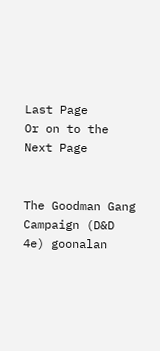Last Page
Or on to the Next Page


The Goodman Gang Campaign (D&D 4e) goonalan